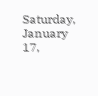Saturday, January 17,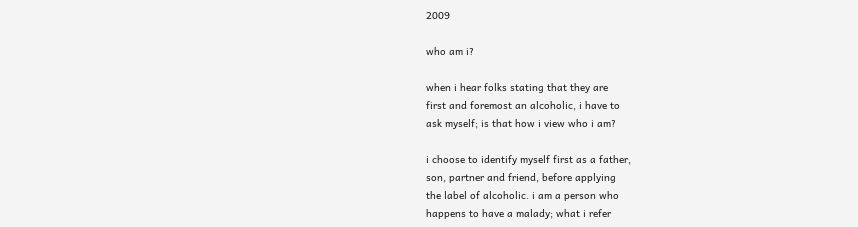2009

who am i?

when i hear folks stating that they are
first and foremost an alcoholic, i have to
ask myself; is that how i view who i am?

i choose to identify myself first as a father,
son, partner and friend, before applying
the label of alcoholic. i am a person who
happens to have a malady; what i refer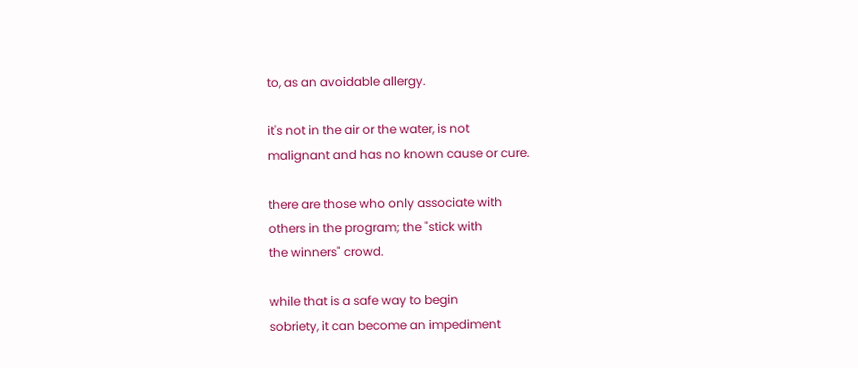to, as an avoidable allergy.

it's not in the air or the water, is not
malignant and has no known cause or cure.

there are those who only associate with
others in the program; the "stick with
the winners" crowd.

while that is a safe way to begin
sobriety, it can become an impediment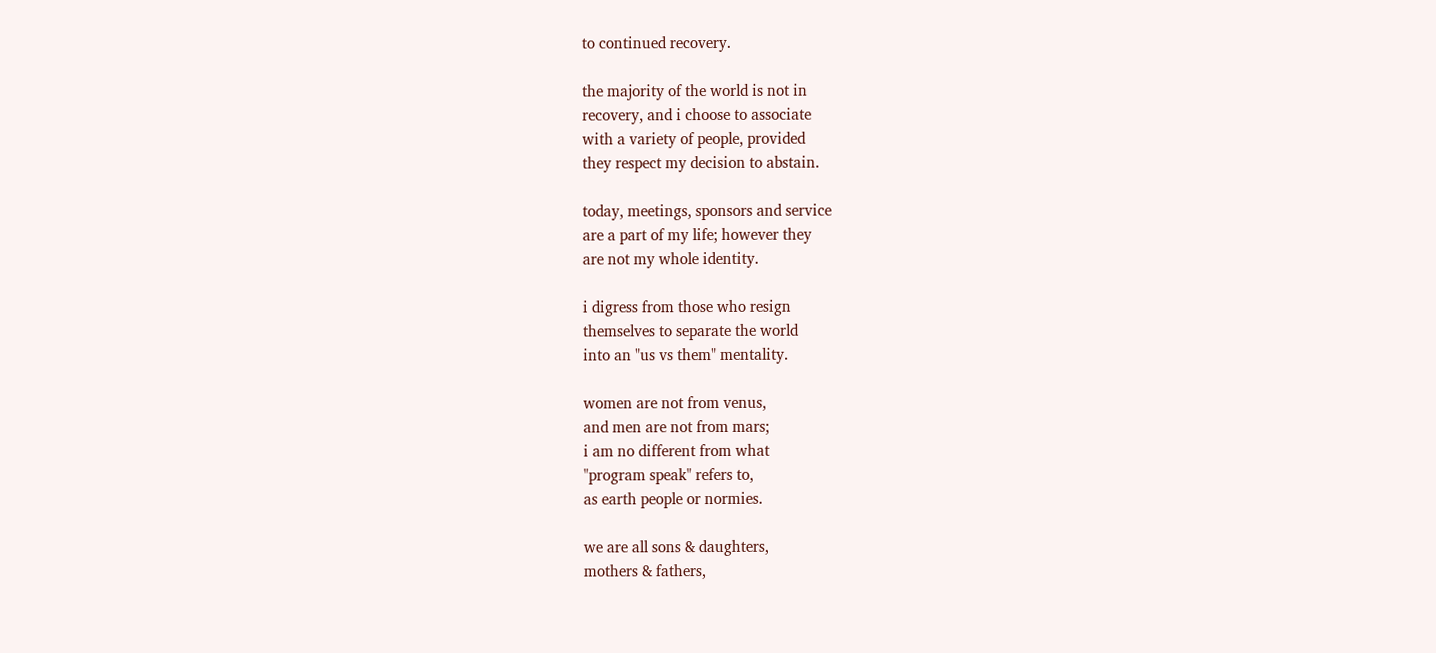to continued recovery.

the majority of the world is not in
recovery, and i choose to associate
with a variety of people, provided
they respect my decision to abstain.

today, meetings, sponsors and service
are a part of my life; however they
are not my whole identity.

i digress from those who resign
themselves to separate the world
into an "us vs them" mentality.

women are not from venus,
and men are not from mars;
i am no different from what
"program speak" refers to,
as earth people or normies.

we are all sons & daughters,
mothers & fathers,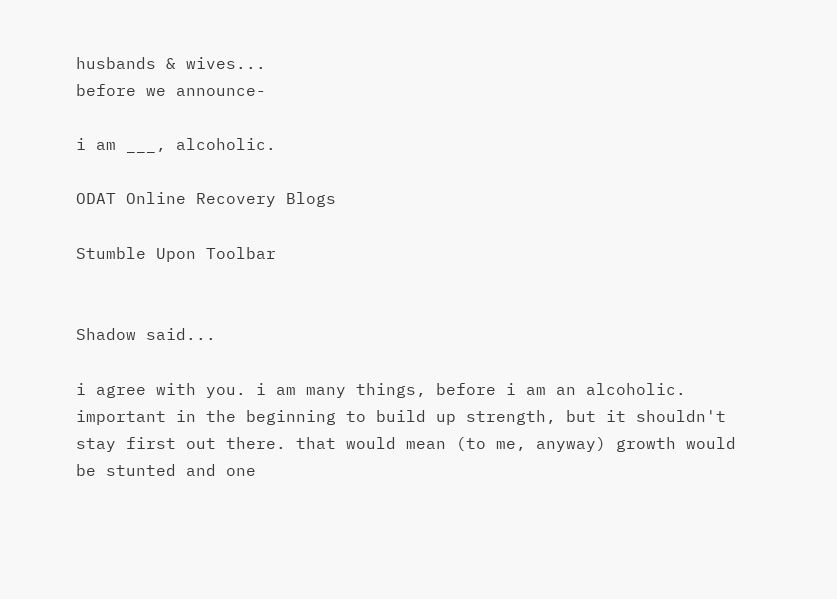husbands & wives...
before we announce-

i am ___, alcoholic.

ODAT Online Recovery Blogs

Stumble Upon Toolbar


Shadow said...

i agree with you. i am many things, before i am an alcoholic. important in the beginning to build up strength, but it shouldn't stay first out there. that would mean (to me, anyway) growth would be stunted and one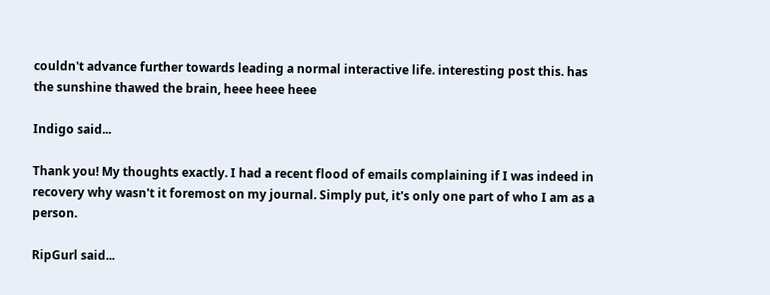couldn't advance further towards leading a normal interactive life. interesting post this. has the sunshine thawed the brain, heee heee heee

Indigo said...

Thank you! My thoughts exactly. I had a recent flood of emails complaining if I was indeed in recovery why wasn't it foremost on my journal. Simply put, it's only one part of who I am as a person.

RipGurl said...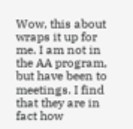Wow, this about wraps it up for me. I am not in the AA program, but have been to meetings. I find that they are in fact how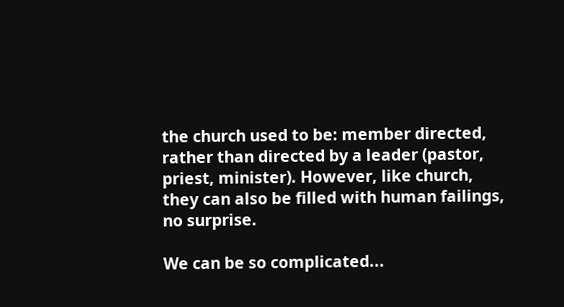the church used to be: member directed, rather than directed by a leader (pastor, priest, minister). However, like church, they can also be filled with human failings, no surprise.

We can be so complicated...